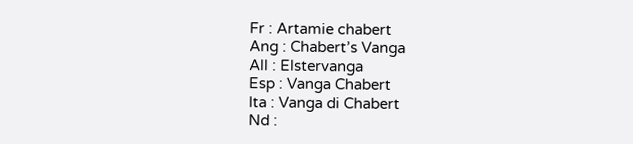Fr : Artamie chabert
Ang : Chabert’s Vanga
All : Elstervanga
Esp : Vanga Chabert
Ita : Vanga di Chabert
Nd :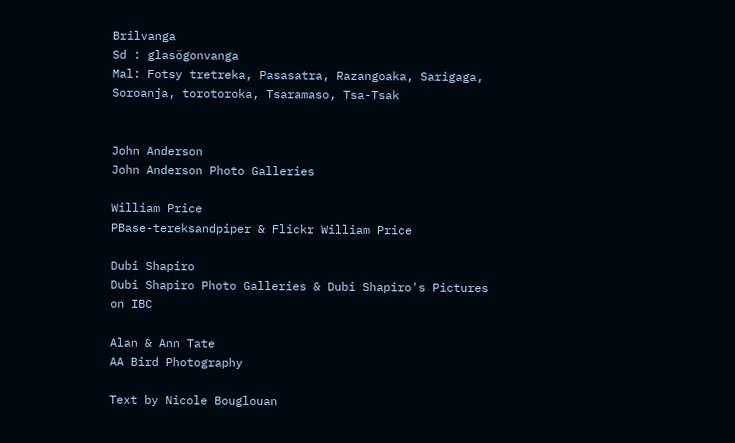Brilvanga
Sd : glasögonvanga
Mal: Fotsy tretreka, Pasasatra, Razangoaka, Sarigaga, Soroanja, torotoroka, Tsaramaso, Tsa-Tsak


John Anderson
John Anderson Photo Galleries

William Price
PBase-tereksandpiper & Flickr William Price

Dubi Shapiro
Dubi Shapiro Photo Galleries & Dubi Shapiro's Pictures on IBC

Alan & Ann Tate
AA Bird Photography

Text by Nicole Bouglouan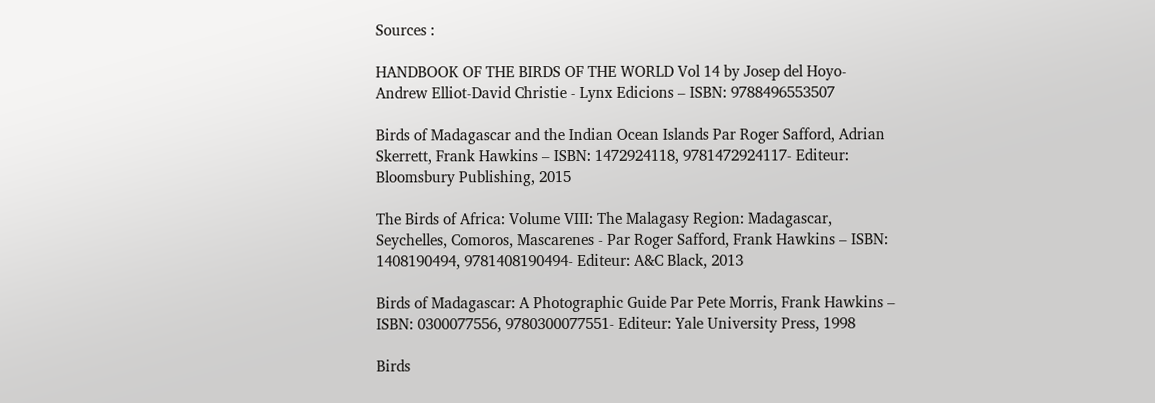Sources :

HANDBOOK OF THE BIRDS OF THE WORLD Vol 14 by Josep del Hoyo-Andrew Elliot-David Christie - Lynx Edicions – ISBN: 9788496553507

Birds of Madagascar and the Indian Ocean Islands Par Roger Safford, Adrian Skerrett, Frank Hawkins – ISBN: 1472924118, 9781472924117- Editeur: Bloomsbury Publishing, 2015

The Birds of Africa: Volume VIII: The Malagasy Region: Madagascar, Seychelles, Comoros, Mascarenes - Par Roger Safford, Frank Hawkins – ISBN: 1408190494, 9781408190494- Editeur: A&C Black, 2013

Birds of Madagascar: A Photographic Guide Par Pete Morris, Frank Hawkins – ISBN: 0300077556, 9780300077551- Editeur: Yale University Press, 1998

Birds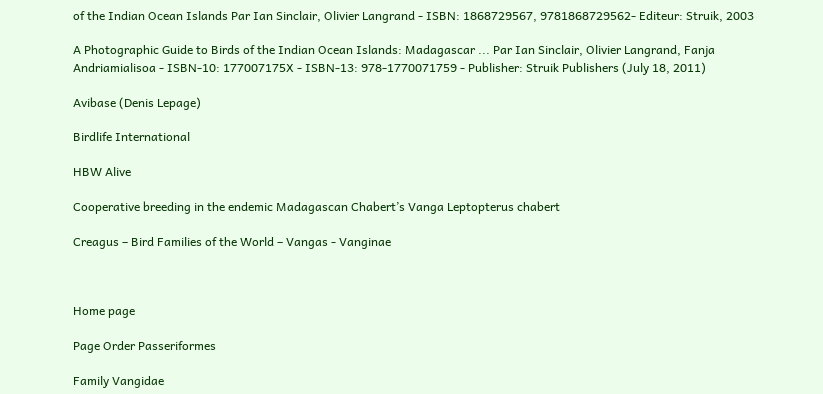of the Indian Ocean Islands Par Ian Sinclair, Olivier Langrand - ISBN: 1868729567, 9781868729562- Editeur: Struik, 2003

A Photographic Guide to Birds of the Indian Ocean Islands: Madagascar ... Par Ian Sinclair, Olivier Langrand, Fanja Andriamialisoa - ISBN-10: 177007175X - ISBN-13: 978-1770071759 - Publisher: Struik Publishers (July 18, 2011)

Avibase (Denis Lepage)

Birdlife International

HBW Alive

Cooperative breeding in the endemic Madagascan Chabert’s Vanga Leptopterus chabert

Creagus – Bird Families of the World – Vangas - Vanginae



Home page

Page Order Passeriformes

Family Vangidae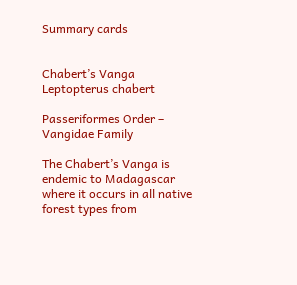Summary cards


Chabert’s Vanga
Leptopterus chabert

Passeriformes Order – Vangidae Family

The Chabert’s Vanga is endemic to Madagascar where it occurs in all native forest types from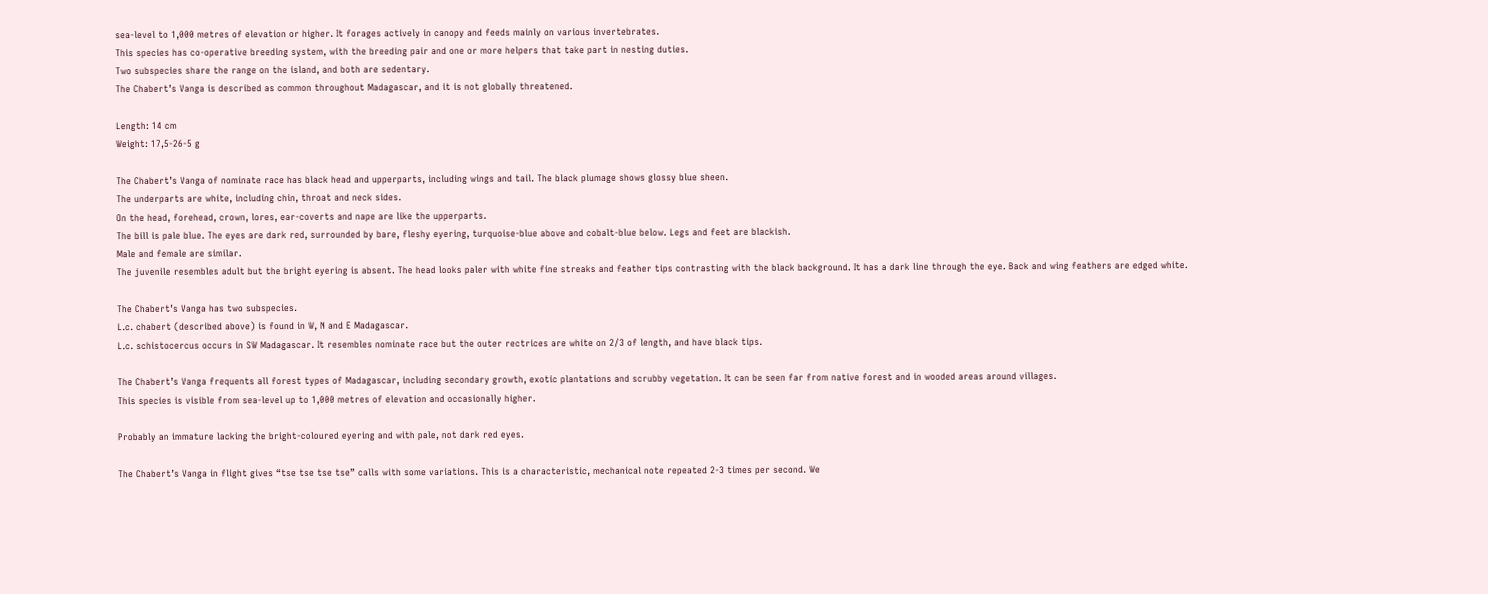sea-level to 1,000 metres of elevation or higher. It forages actively in canopy and feeds mainly on various invertebrates.
This species has co-operative breeding system, with the breeding pair and one or more helpers that take part in nesting duties.
Two subspecies share the range on the island, and both are sedentary.
The Chabert’s Vanga is described as common throughout Madagascar, and it is not globally threatened.

Length: 14 cm
Weight: 17,5-26-5 g

The Chabert’s Vanga of nominate race has black head and upperparts, including wings and tail. The black plumage shows glossy blue sheen.
The underparts are white, including chin, throat and neck sides.
On the head, forehead, crown, lores, ear-coverts and nape are like the upperparts.
The bill is pale blue. The eyes are dark red, surrounded by bare, fleshy eyering, turquoise-blue above and cobalt-blue below. Legs and feet are blackish.
Male and female are similar.
The juvenile resembles adult but the bright eyering is absent. The head looks paler with white fine streaks and feather tips contrasting with the black background. It has a dark line through the eye. Back and wing feathers are edged white.

The Chabert’s Vanga has two subspecies.
L.c. chabert (described above) is found in W, N and E Madagascar.
L.c. schistocercus occurs in SW Madagascar. It resembles nominate race but the outer rectrices are white on 2/3 of length, and have black tips.

The Chabert’s Vanga frequents all forest types of Madagascar, including secondary growth, exotic plantations and scrubby vegetation. It can be seen far from native forest and in wooded areas around villages.
This species is visible from sea-level up to 1,000 metres of elevation and occasionally higher.

Probably an immature lacking the bright-coloured eyering and with pale, not dark red eyes.

The Chabert’s Vanga in flight gives “tse tse tse tse” calls with some variations. This is a characteristic, mechanical note repeated 2-3 times per second. We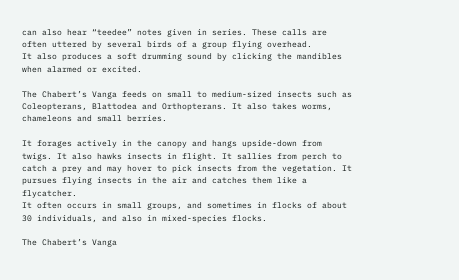can also hear “teedee” notes given in series. These calls are often uttered by several birds of a group flying overhead.
It also produces a soft drumming sound by clicking the mandibles when alarmed or excited.

The Chabert’s Vanga feeds on small to medium-sized insects such as Coleopterans, Blattodea and Orthopterans. It also takes worms, chameleons and small berries.

It forages actively in the canopy and hangs upside-down from twigs. It also hawks insects in flight. It sallies from perch to catch a prey and may hover to pick insects from the vegetation. It pursues flying insects in the air and catches them like a flycatcher.
It often occurs in small groups, and sometimes in flocks of about 30 individuals, and also in mixed-species flocks.

The Chabert’s Vanga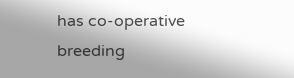has co-operative breeding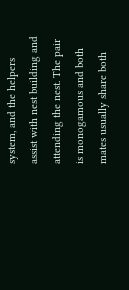system, and the helpers assist with nest building and attending the nest. The pair is monogamous and both mates usually share both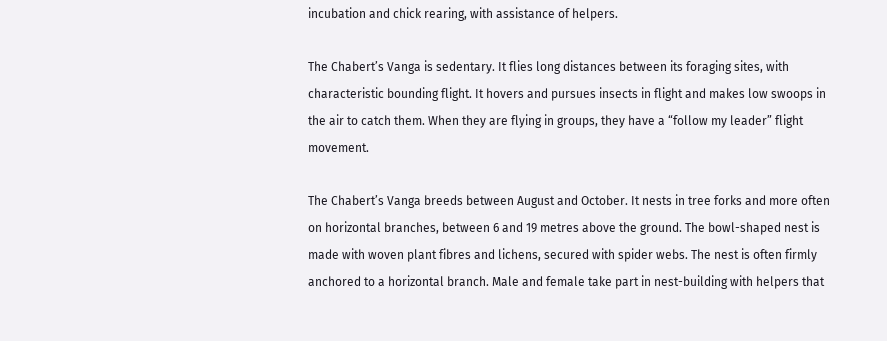incubation and chick rearing, with assistance of helpers.

The Chabert’s Vanga is sedentary. It flies long distances between its foraging sites, with characteristic bounding flight. It hovers and pursues insects in flight and makes low swoops in the air to catch them. When they are flying in groups, they have a “follow my leader” flight movement.

The Chabert’s Vanga breeds between August and October. It nests in tree forks and more often on horizontal branches, between 6 and 19 metres above the ground. The bowl-shaped nest is made with woven plant fibres and lichens, secured with spider webs. The nest is often firmly anchored to a horizontal branch. Male and female take part in nest-building with helpers that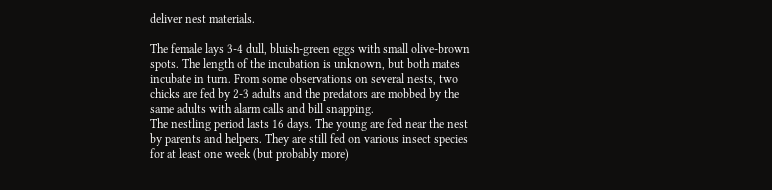deliver nest materials.

The female lays 3-4 dull, bluish-green eggs with small olive-brown spots. The length of the incubation is unknown, but both mates incubate in turn. From some observations on several nests, two chicks are fed by 2-3 adults and the predators are mobbed by the same adults with alarm calls and bill snapping.
The nestling period lasts 16 days. The young are fed near the nest by parents and helpers. They are still fed on various insect species for at least one week (but probably more)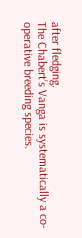after fledging.
The Chabert’s Vanga is systematically a co-operative breeding species.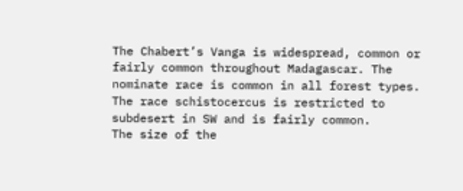The Chabert’s Vanga is widespread, common or fairly common throughout Madagascar. The nominate race is common in all forest types. The race schistocercus is restricted to subdesert in SW and is fairly common.
The size of the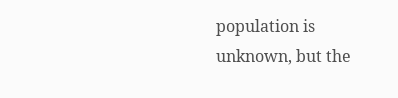population is unknown, but the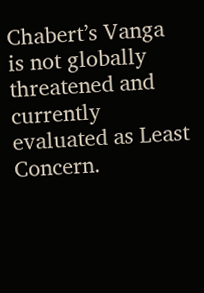Chabert’s Vanga is not globally threatened and currently evaluated as Least Concern.